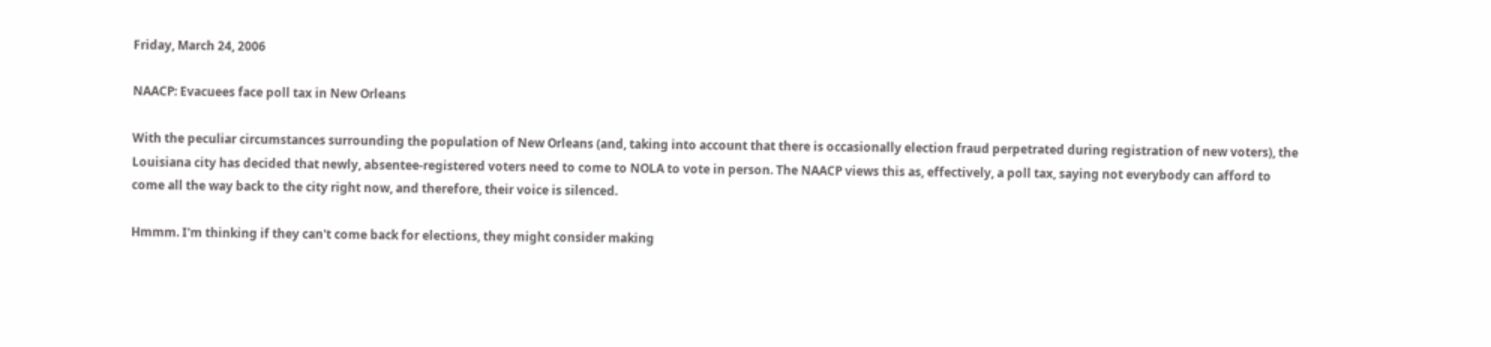Friday, March 24, 2006

NAACP: Evacuees face poll tax in New Orleans

With the peculiar circumstances surrounding the population of New Orleans (and, taking into account that there is occasionally election fraud perpetrated during registration of new voters), the Louisiana city has decided that newly, absentee-registered voters need to come to NOLA to vote in person. The NAACP views this as, effectively, a poll tax, saying not everybody can afford to come all the way back to the city right now, and therefore, their voice is silenced.

Hmmm. I'm thinking if they can't come back for elections, they might consider making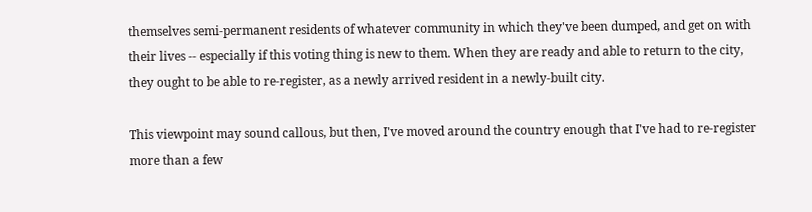themselves semi-permanent residents of whatever community in which they've been dumped, and get on with their lives -- especially if this voting thing is new to them. When they are ready and able to return to the city, they ought to be able to re-register, as a newly arrived resident in a newly-built city.

This viewpoint may sound callous, but then, I've moved around the country enough that I've had to re-register more than a few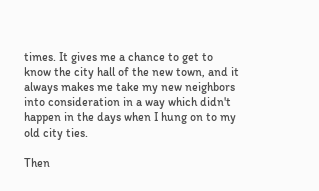times. It gives me a chance to get to know the city hall of the new town, and it always makes me take my new neighbors into consideration in a way which didn't happen in the days when I hung on to my old city ties.

Then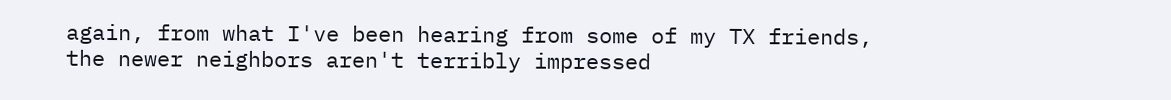again, from what I've been hearing from some of my TX friends, the newer neighbors aren't terribly impressed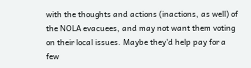with the thoughts and actions (inactions, as well) of the NOLA evacuees, and may not want them voting on their local issues. Maybe they'd help pay for a few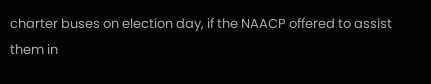charter buses on election day, if the NAACP offered to assist them in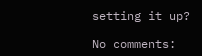setting it up?

No comments: